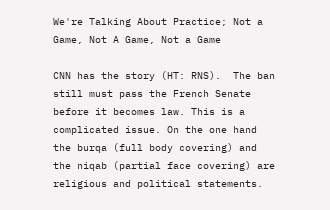We're Talking About Practice; Not a Game, Not A Game, Not a Game

CNN has the story (HT: RNS).  The ban still must pass the French Senate before it becomes law. This is a complicated issue. On the one hand the burqa (full body covering) and the niqab (partial face covering) are religious and political statements.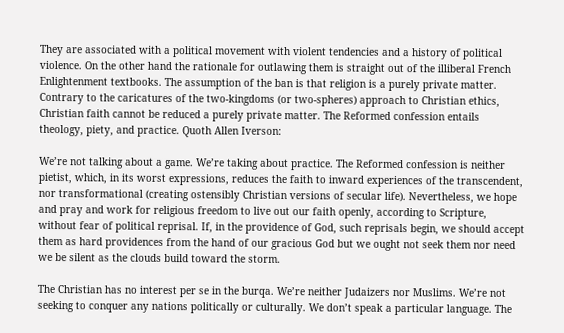They are associated with a political movement with violent tendencies and a history of political violence. On the other hand the rationale for outlawing them is straight out of the illiberal French Enlightenment textbooks. The assumption of the ban is that religion is a purely private matter. Contrary to the caricatures of the two-kingdoms (or two-spheres) approach to Christian ethics, Christian faith cannot be reduced a purely private matter. The Reformed confession entails theology, piety, and practice. Quoth Allen Iverson:

We’re not talking about a game. We’re taking about practice. The Reformed confession is neither pietist, which, in its worst expressions, reduces the faith to inward experiences of the transcendent, nor transformational (creating ostensibly Christian versions of secular life). Nevertheless, we hope and pray and work for religious freedom to live out our faith openly, according to Scripture, without fear of political reprisal. If, in the providence of God, such reprisals begin, we should accept them as hard providences from the hand of our gracious God but we ought not seek them nor need we be silent as the clouds build toward the storm.

The Christian has no interest per se in the burqa. We’re neither Judaizers nor Muslims. We’re not seeking to conquer any nations politically or culturally. We don’t speak a particular language. The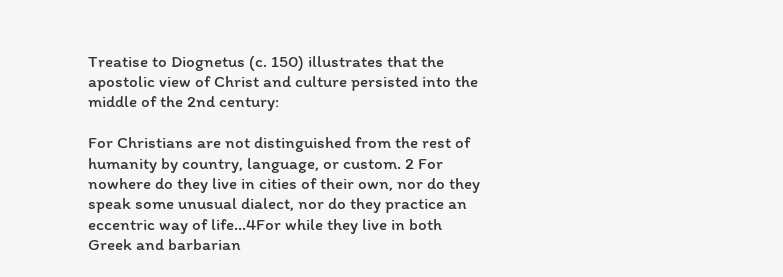Treatise to Diognetus (c. 150) illustrates that the apostolic view of Christ and culture persisted into the middle of the 2nd century:

For Christians are not distinguished from the rest of humanity by country, language, or custom. 2 For nowhere do they live in cities of their own, nor do they speak some unusual dialect, nor do they practice an eccentric way of life…4For while they live in both Greek and barbarian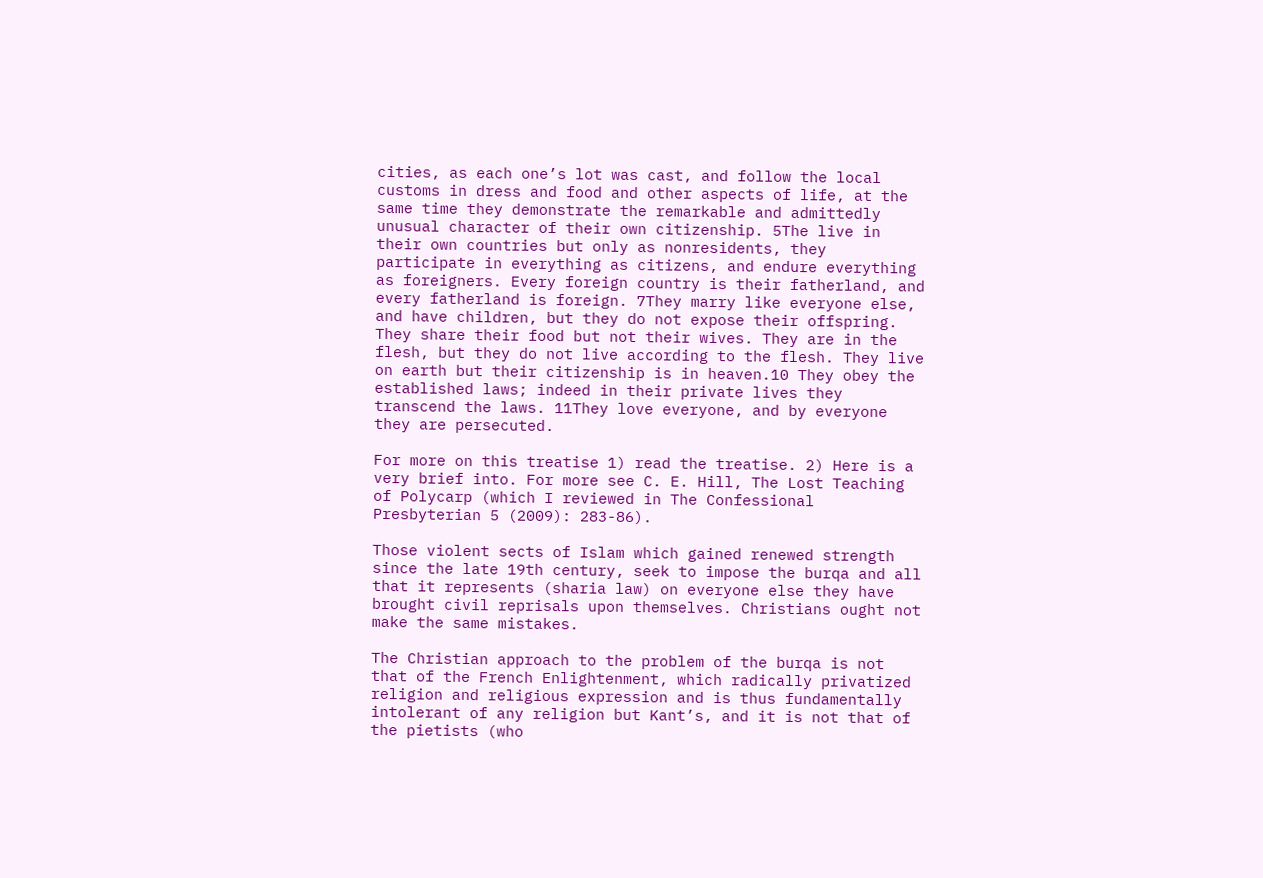cities, as each one’s lot was cast, and follow the local customs in dress and food and other aspects of life, at the same time they demonstrate the remarkable and admittedly unusual character of their own citizenship. 5The live in their own countries but only as nonresidents, they participate in everything as citizens, and endure everything as foreigners. Every foreign country is their fatherland, and every fatherland is foreign. 7They marry like everyone else, and have children, but they do not expose their offspring. They share their food but not their wives. They are in the flesh, but they do not live according to the flesh. They live on earth but their citizenship is in heaven.10 They obey the established laws; indeed in their private lives they transcend the laws. 11They love everyone, and by everyone they are persecuted.

For more on this treatise 1) read the treatise. 2) Here is a very brief into. For more see C. E. Hill, The Lost Teaching of Polycarp (which I reviewed in The Confessional Presbyterian 5 (2009): 283-86).

Those violent sects of Islam which gained renewed strength since the late 19th century, seek to impose the burqa and all that it represents (sharia law) on everyone else they have brought civil reprisals upon themselves. Christians ought not make the same mistakes.

The Christian approach to the problem of the burqa is not that of the French Enlightenment, which radically privatized religion and religious expression and is thus fundamentally intolerant of any religion but Kant’s, and it is not that of the pietists (who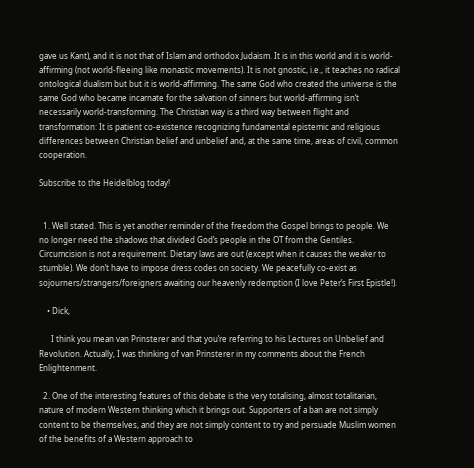gave us Kant), and it is not that of Islam and orthodox Judaism. It is in this world and it is world-affirming (not world-fleeing like monastic movements). It is not gnostic, i.e., it teaches no radical ontological dualism but but it is world-affirming. The same God who created the universe is the same God who became incarnate for the salvation of sinners but world-affirming isn’t necessarily world-transforming. The Christian way is a third way between flight and transformation: It is patient co-existence recognizing fundamental epistemic and religious differences between Christian belief and unbelief and, at the same time, areas of civil, common cooperation.

Subscribe to the Heidelblog today!


  1. Well stated. This is yet another reminder of the freedom the Gospel brings to people. We no longer need the shadows that divided God’s people in the OT from the Gentiles. Circumcision is not a requirement. Dietary laws are out (except when it causes the weaker to stumble). We don’t have to impose dress codes on society. We peacefully co-exist as sojourners/strangers/foreigners awaiting our heavenly redemption (I love Peter’s First Epistle!).

    • Dick,

      I think you mean van Prinsterer and that you’re referring to his Lectures on Unbelief and Revolution. Actually, I was thinking of van Prinsterer in my comments about the French Enlightenment.

  2. One of the interesting features of this debate is the very totalising, almost totalitarian, nature of modern Western thinking which it brings out. Supporters of a ban are not simply content to be themselves, and they are not simply content to try and persuade Muslim women of the benefits of a Western approach to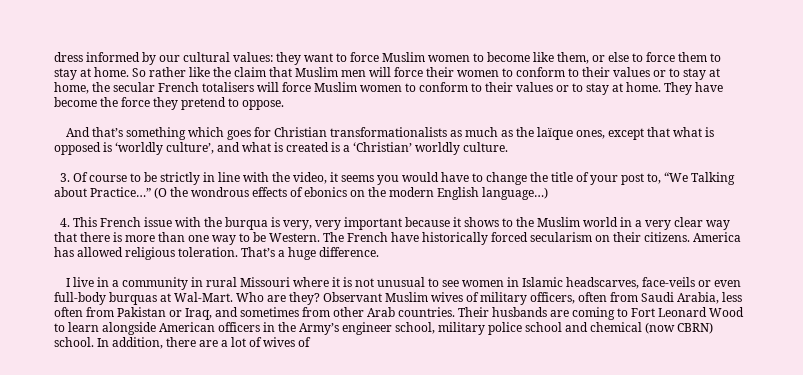dress informed by our cultural values: they want to force Muslim women to become like them, or else to force them to stay at home. So rather like the claim that Muslim men will force their women to conform to their values or to stay at home, the secular French totalisers will force Muslim women to conform to their values or to stay at home. They have become the force they pretend to oppose.

    And that’s something which goes for Christian transformationalists as much as the laïque ones, except that what is opposed is ‘worldly culture’, and what is created is a ‘Christian’ worldly culture.

  3. Of course to be strictly in line with the video, it seems you would have to change the title of your post to, “We Talking about Practice…” (O the wondrous effects of ebonics on the modern English language…)

  4. This French issue with the burqua is very, very important because it shows to the Muslim world in a very clear way that there is more than one way to be Western. The French have historically forced secularism on their citizens. America has allowed religious toleration. That’s a huge difference.

    I live in a community in rural Missouri where it is not unusual to see women in Islamic headscarves, face-veils or even full-body burquas at Wal-Mart. Who are they? Observant Muslim wives of military officers, often from Saudi Arabia, less often from Pakistan or Iraq, and sometimes from other Arab countries. Their husbands are coming to Fort Leonard Wood to learn alongside American officers in the Army’s engineer school, military police school and chemical (now CBRN) school. In addition, there are a lot of wives of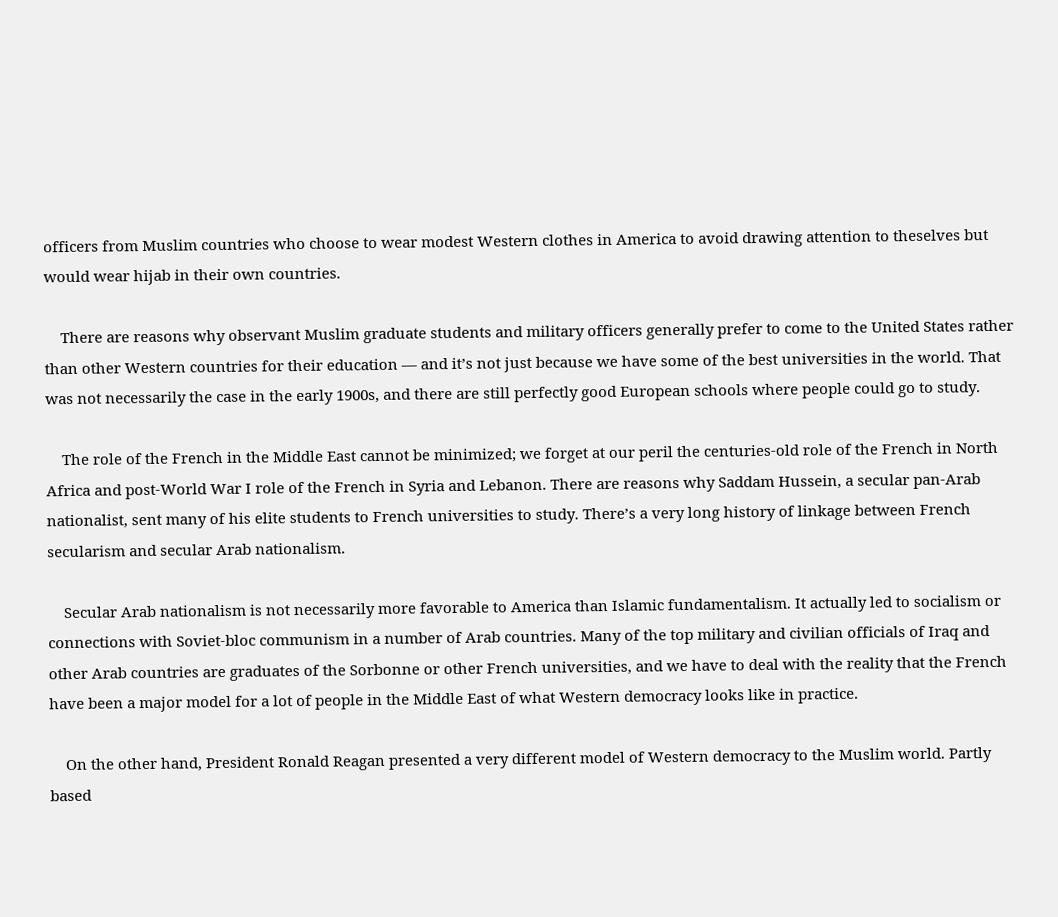officers from Muslim countries who choose to wear modest Western clothes in America to avoid drawing attention to theselves but would wear hijab in their own countries.

    There are reasons why observant Muslim graduate students and military officers generally prefer to come to the United States rather than other Western countries for their education — and it’s not just because we have some of the best universities in the world. That was not necessarily the case in the early 1900s, and there are still perfectly good European schools where people could go to study.

    The role of the French in the Middle East cannot be minimized; we forget at our peril the centuries-old role of the French in North Africa and post-World War I role of the French in Syria and Lebanon. There are reasons why Saddam Hussein, a secular pan-Arab nationalist, sent many of his elite students to French universities to study. There’s a very long history of linkage between French secularism and secular Arab nationalism.

    Secular Arab nationalism is not necessarily more favorable to America than Islamic fundamentalism. It actually led to socialism or connections with Soviet-bloc communism in a number of Arab countries. Many of the top military and civilian officials of Iraq and other Arab countries are graduates of the Sorbonne or other French universities, and we have to deal with the reality that the French have been a major model for a lot of people in the Middle East of what Western democracy looks like in practice.

    On the other hand, President Ronald Reagan presented a very different model of Western democracy to the Muslim world. Partly based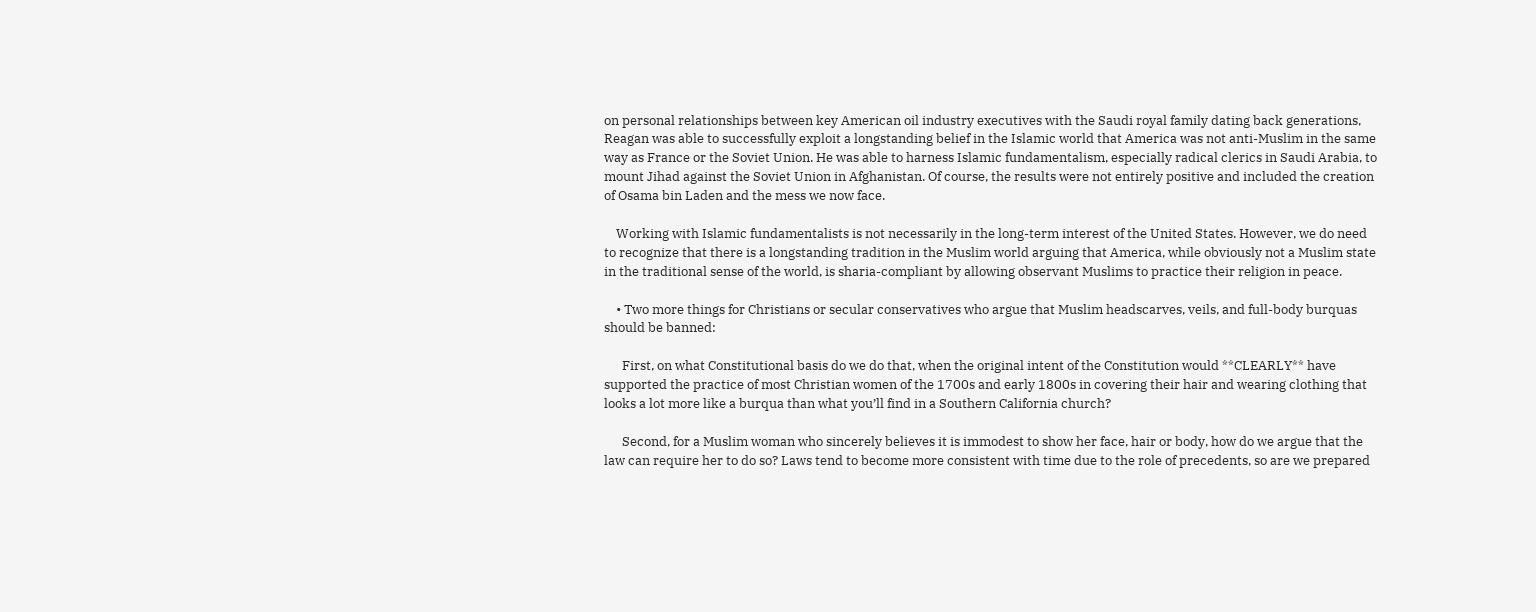on personal relationships between key American oil industry executives with the Saudi royal family dating back generations, Reagan was able to successfully exploit a longstanding belief in the Islamic world that America was not anti-Muslim in the same way as France or the Soviet Union. He was able to harness Islamic fundamentalism, especially radical clerics in Saudi Arabia, to mount Jihad against the Soviet Union in Afghanistan. Of course, the results were not entirely positive and included the creation of Osama bin Laden and the mess we now face.

    Working with Islamic fundamentalists is not necessarily in the long-term interest of the United States. However, we do need to recognize that there is a longstanding tradition in the Muslim world arguing that America, while obviously not a Muslim state in the traditional sense of the world, is sharia-compliant by allowing observant Muslims to practice their religion in peace.

    • Two more things for Christians or secular conservatives who argue that Muslim headscarves, veils, and full-body burquas should be banned:

      First, on what Constitutional basis do we do that, when the original intent of the Constitution would **CLEARLY** have supported the practice of most Christian women of the 1700s and early 1800s in covering their hair and wearing clothing that looks a lot more like a burqua than what you’ll find in a Southern California church?

      Second, for a Muslim woman who sincerely believes it is immodest to show her face, hair or body, how do we argue that the law can require her to do so? Laws tend to become more consistent with time due to the role of precedents, so are we prepared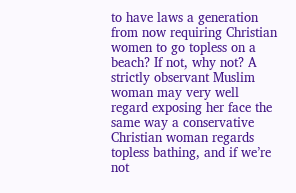to have laws a generation from now requiring Christian women to go topless on a beach? If not, why not? A strictly observant Muslim woman may very well regard exposing her face the same way a conservative Christian woman regards topless bathing, and if we’re not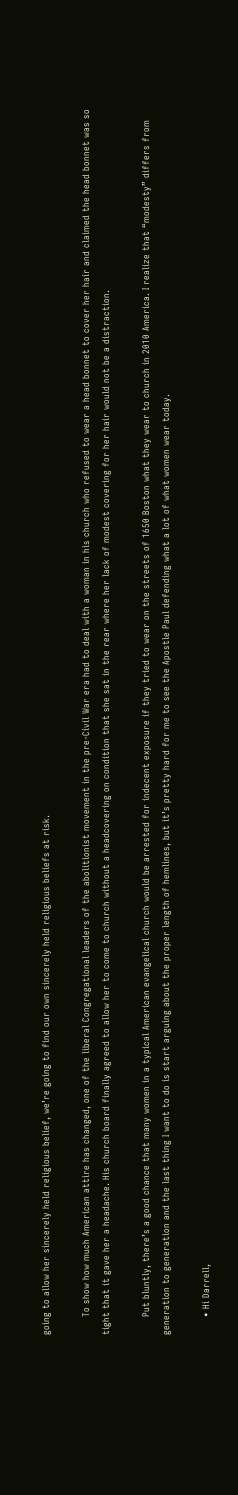going to allow her sincerely held religious belief, we’re going to find our own sincerely held religious beliefs at risk.

      To show how much American attire has changed, one of the liberal Congregational leaders of the abolitionist movement in the pre-Civil War era had to deal with a woman in his church who refused to wear a head bonnet to cover her hair and claimed the head bonnet was so tight that it gave her a headache. His church board finally agreed to allow her to come to church without a headcovering on condition that she sat in the rear where her lack of modest covering for her hair would not be a distraction.

      Put bluntly, there’s a good chance that many women in a typical American evangelical church would be arrested for indecent exposure if they tried to wear on the streets of 1650 Boston what they wear to church in 2010 America. I realize that “modesty” differs from generation to generation and the last thing I want to do is start arguing about the proper length of hemlines, but it’s pretty hard for me to see the Apostle Paul defending what a lot of what women wear today.

      • Hi Darrell,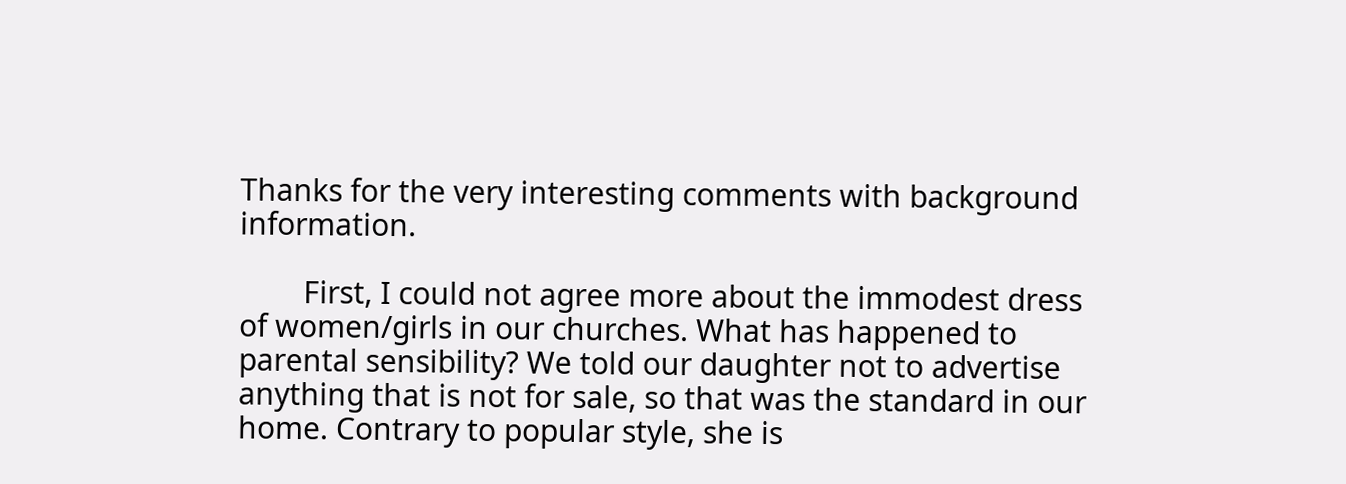Thanks for the very interesting comments with background information.

        First, I could not agree more about the immodest dress of women/girls in our churches. What has happened to parental sensibility? We told our daughter not to advertise anything that is not for sale, so that was the standard in our home. Contrary to popular style, she is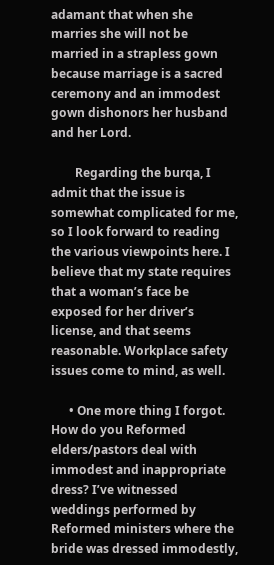adamant that when she marries she will not be married in a strapless gown because marriage is a sacred ceremony and an immodest gown dishonors her husband and her Lord.

        Regarding the burqa, I admit that the issue is somewhat complicated for me, so I look forward to reading the various viewpoints here. I believe that my state requires that a woman’s face be exposed for her driver’s license, and that seems reasonable. Workplace safety issues come to mind, as well.

      • One more thing I forgot. How do you Reformed elders/pastors deal with immodest and inappropriate dress? I’ve witnessed weddings performed by Reformed ministers where the bride was dressed immodestly,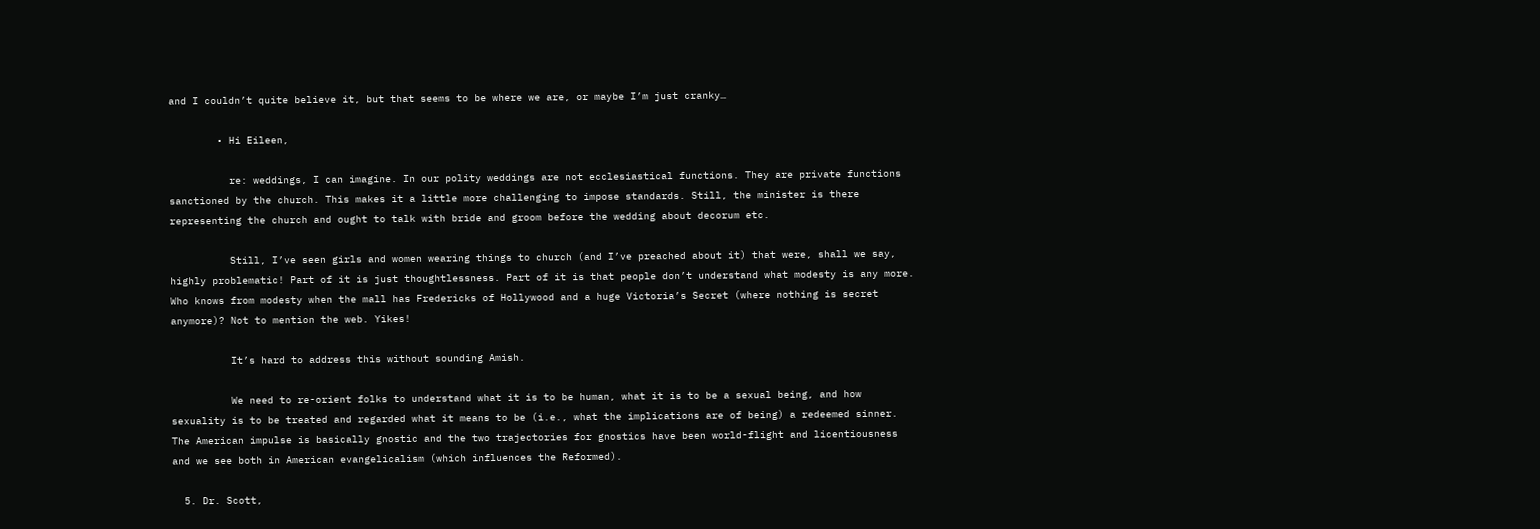and I couldn’t quite believe it, but that seems to be where we are, or maybe I’m just cranky…

        • Hi Eileen,

          re: weddings, I can imagine. In our polity weddings are not ecclesiastical functions. They are private functions sanctioned by the church. This makes it a little more challenging to impose standards. Still, the minister is there representing the church and ought to talk with bride and groom before the wedding about decorum etc.

          Still, I’ve seen girls and women wearing things to church (and I’ve preached about it) that were, shall we say, highly problematic! Part of it is just thoughtlessness. Part of it is that people don’t understand what modesty is any more. Who knows from modesty when the mall has Fredericks of Hollywood and a huge Victoria’s Secret (where nothing is secret anymore)? Not to mention the web. Yikes!

          It’s hard to address this without sounding Amish.

          We need to re-orient folks to understand what it is to be human, what it is to be a sexual being, and how sexuality is to be treated and regarded what it means to be (i.e., what the implications are of being) a redeemed sinner. The American impulse is basically gnostic and the two trajectories for gnostics have been world-flight and licentiousness and we see both in American evangelicalism (which influences the Reformed).

  5. Dr. Scott,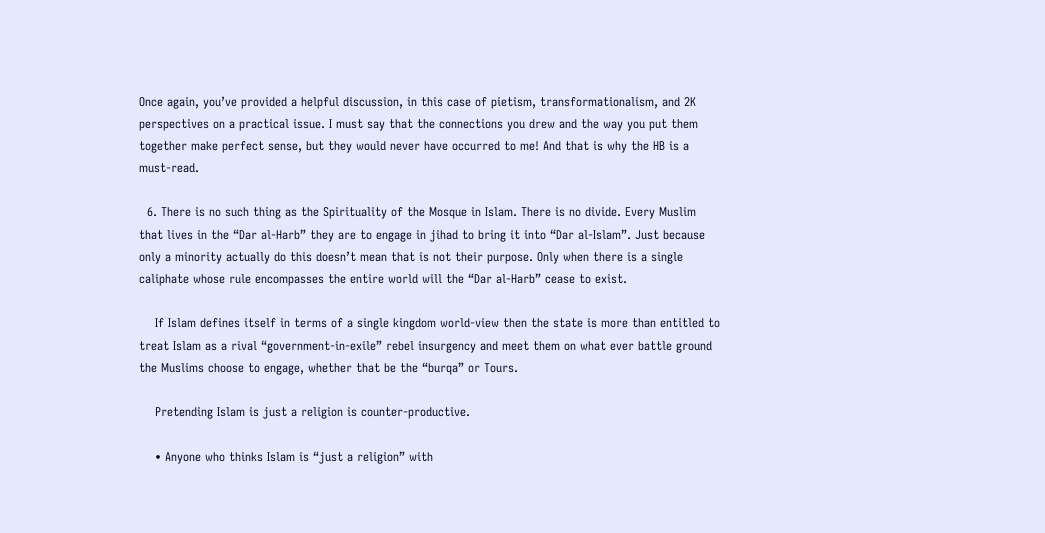Once again, you’ve provided a helpful discussion, in this case of pietism, transformationalism, and 2K perspectives on a practical issue. I must say that the connections you drew and the way you put them together make perfect sense, but they would never have occurred to me! And that is why the HB is a must-read.

  6. There is no such thing as the Spirituality of the Mosque in Islam. There is no divide. Every Muslim that lives in the “Dar al-Harb” they are to engage in jihad to bring it into “Dar al-Islam”. Just because only a minority actually do this doesn’t mean that is not their purpose. Only when there is a single caliphate whose rule encompasses the entire world will the “Dar al-Harb” cease to exist.

    If Islam defines itself in terms of a single kingdom world-view then the state is more than entitled to treat Islam as a rival “government-in-exile” rebel insurgency and meet them on what ever battle ground the Muslims choose to engage, whether that be the “burqa” or Tours.

    Pretending Islam is just a religion is counter-productive.

    • Anyone who thinks Islam is “just a religion” with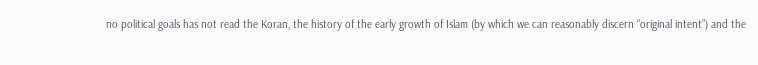no political goals has not read the Koran, the history of the early growth of Islam (by which we can reasonably discern “original intent”) and the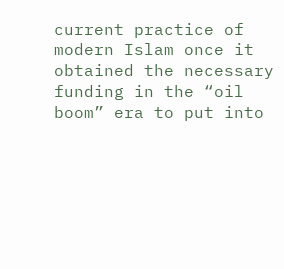current practice of modern Islam once it obtained the necessary funding in the “oil boom” era to put into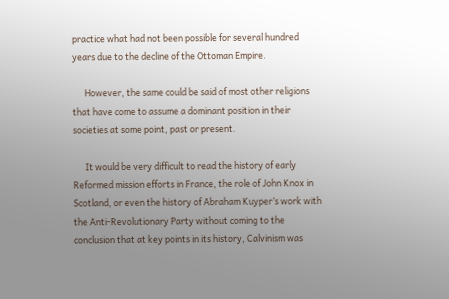practice what had not been possible for several hundred years due to the decline of the Ottoman Empire.

      However, the same could be said of most other religions that have come to assume a dominant position in their societies at some point, past or present.

      It would be very difficult to read the history of early Reformed mission efforts in France, the role of John Knox in Scotland, or even the history of Abraham Kuyper’s work with the Anti-Revolutionary Party without coming to the conclusion that at key points in its history, Calvinism was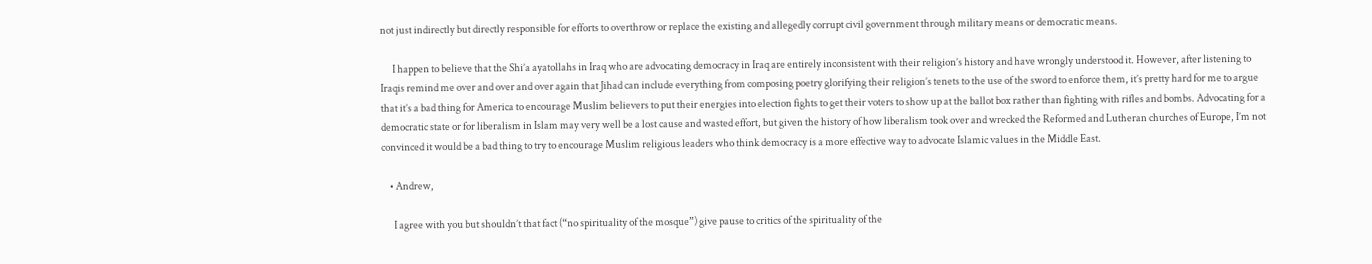not just indirectly but directly responsible for efforts to overthrow or replace the existing and allegedly corrupt civil government through military means or democratic means.

      I happen to believe that the Shi’a ayatollahs in Iraq who are advocating democracy in Iraq are entirely inconsistent with their religion’s history and have wrongly understood it. However, after listening to Iraqis remind me over and over and over again that Jihad can include everything from composing poetry glorifying their religion’s tenets to the use of the sword to enforce them, it’s pretty hard for me to argue that it’s a bad thing for America to encourage Muslim believers to put their energies into election fights to get their voters to show up at the ballot box rather than fighting with rifles and bombs. Advocating for a democratic state or for liberalism in Islam may very well be a lost cause and wasted effort, but given the history of how liberalism took over and wrecked the Reformed and Lutheran churches of Europe, I’m not convinced it would be a bad thing to try to encourage Muslim religious leaders who think democracy is a more effective way to advocate Islamic values in the Middle East.

    • Andrew,

      I agree with you but shouldn’t that fact (“no spirituality of the mosque”) give pause to critics of the spirituality of the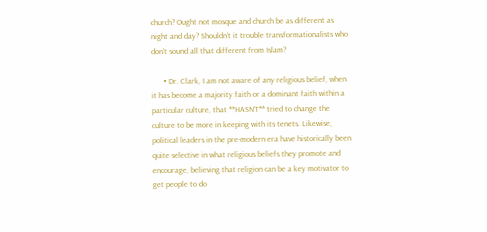church? Ought not mosque and church be as different as night and day? Shouldn’t it trouble transformationalists who don’t sound all that different from Islam?

      • Dr. Clark, I am not aware of any religious belief, when it has become a majority faith or a dominant faith within a particular culture, that **HASN’T** tried to change the culture to be more in keeping with its tenets. Likewise, political leaders in the pre-modern era have historically been quite selective in what religious beliefs they promote and encourage, believing that religion can be a key motivator to get people to do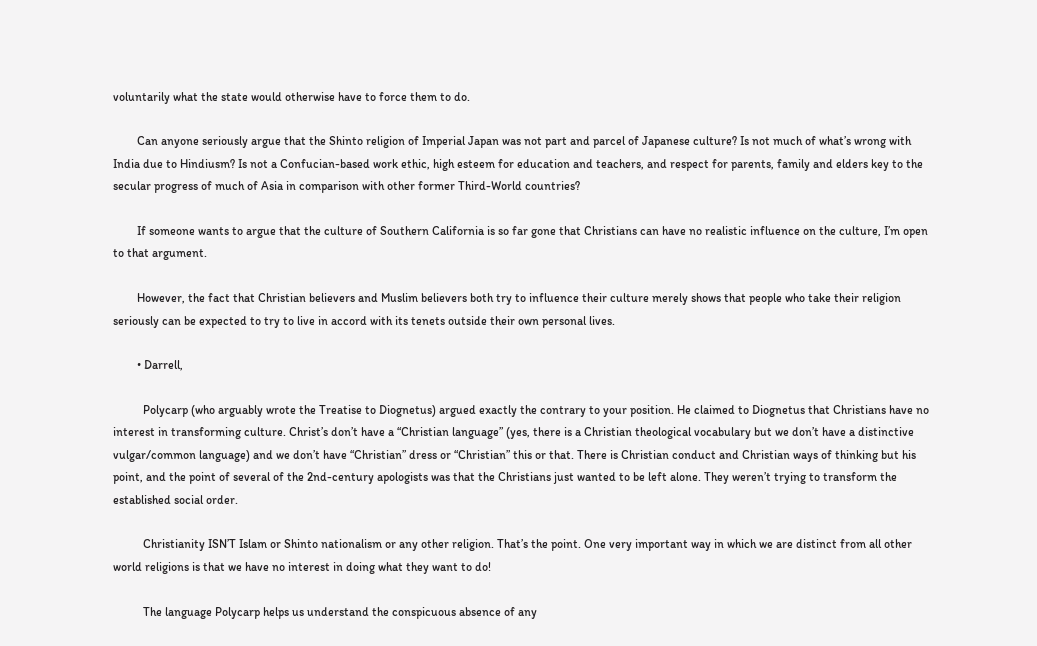voluntarily what the state would otherwise have to force them to do.

        Can anyone seriously argue that the Shinto religion of Imperial Japan was not part and parcel of Japanese culture? Is not much of what’s wrong with India due to Hindiusm? Is not a Confucian-based work ethic, high esteem for education and teachers, and respect for parents, family and elders key to the secular progress of much of Asia in comparison with other former Third-World countries?

        If someone wants to argue that the culture of Southern California is so far gone that Christians can have no realistic influence on the culture, I’m open to that argument.

        However, the fact that Christian believers and Muslim believers both try to influence their culture merely shows that people who take their religion seriously can be expected to try to live in accord with its tenets outside their own personal lives.

        • Darrell,

          Polycarp (who arguably wrote the Treatise to Diognetus) argued exactly the contrary to your position. He claimed to Diognetus that Christians have no interest in transforming culture. Christ’s don’t have a “Christian language” (yes, there is a Christian theological vocabulary but we don’t have a distinctive vulgar/common language) and we don’t have “Christian” dress or “Christian” this or that. There is Christian conduct and Christian ways of thinking but his point, and the point of several of the 2nd-century apologists was that the Christians just wanted to be left alone. They weren’t trying to transform the established social order.

          Christianity ISN’T Islam or Shinto nationalism or any other religion. That’s the point. One very important way in which we are distinct from all other world religions is that we have no interest in doing what they want to do!

          The language Polycarp helps us understand the conspicuous absence of any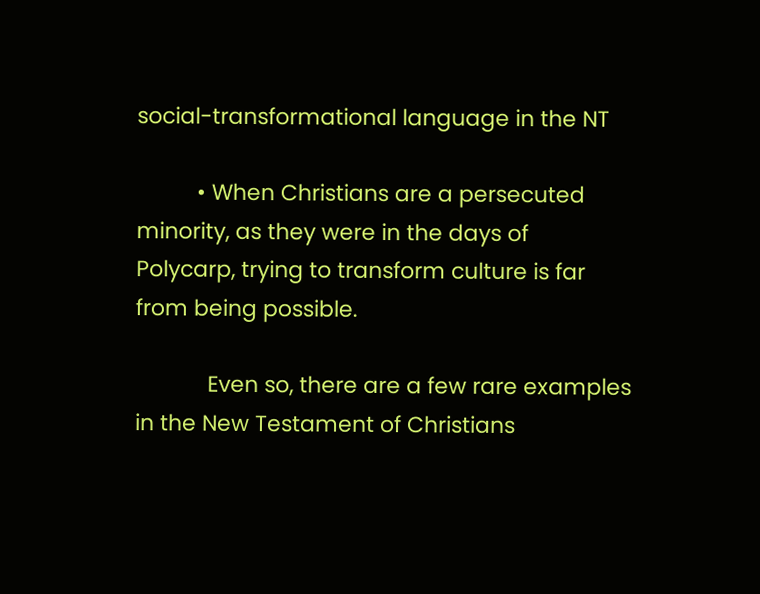social-transformational language in the NT

          • When Christians are a persecuted minority, as they were in the days of Polycarp, trying to transform culture is far from being possible.

            Even so, there are a few rare examples in the New Testament of Christians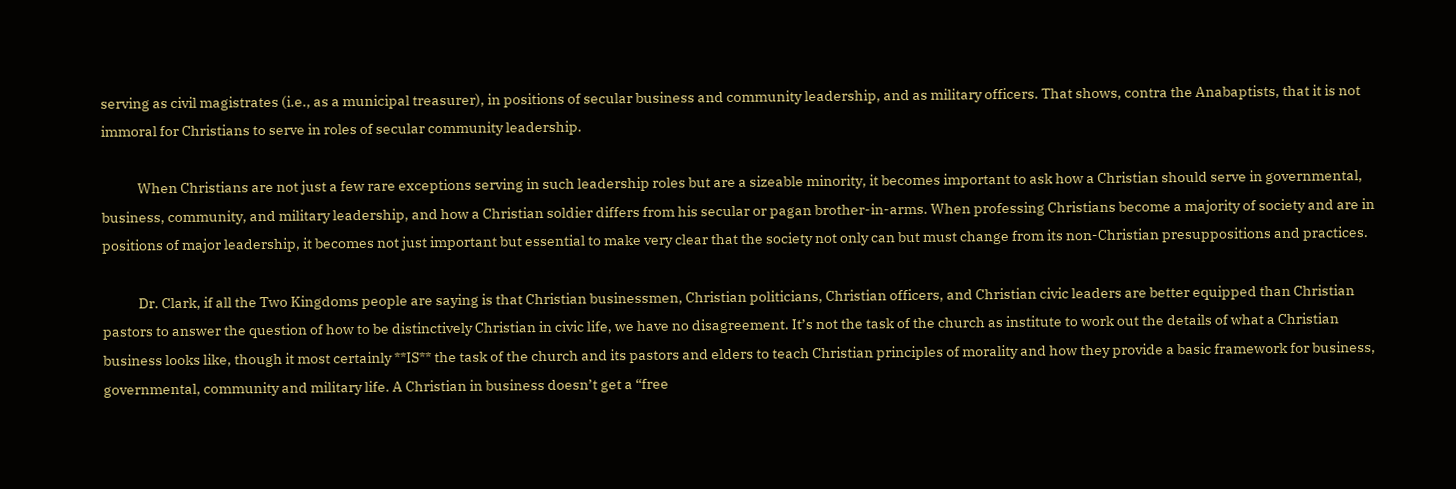serving as civil magistrates (i.e., as a municipal treasurer), in positions of secular business and community leadership, and as military officers. That shows, contra the Anabaptists, that it is not immoral for Christians to serve in roles of secular community leadership.

            When Christians are not just a few rare exceptions serving in such leadership roles but are a sizeable minority, it becomes important to ask how a Christian should serve in governmental, business, community, and military leadership, and how a Christian soldier differs from his secular or pagan brother-in-arms. When professing Christians become a majority of society and are in positions of major leadership, it becomes not just important but essential to make very clear that the society not only can but must change from its non-Christian presuppositions and practices.

            Dr. Clark, if all the Two Kingdoms people are saying is that Christian businessmen, Christian politicians, Christian officers, and Christian civic leaders are better equipped than Christian pastors to answer the question of how to be distinctively Christian in civic life, we have no disagreement. It’s not the task of the church as institute to work out the details of what a Christian business looks like, though it most certainly **IS** the task of the church and its pastors and elders to teach Christian principles of morality and how they provide a basic framework for business, governmental, community and military life. A Christian in business doesn’t get a “free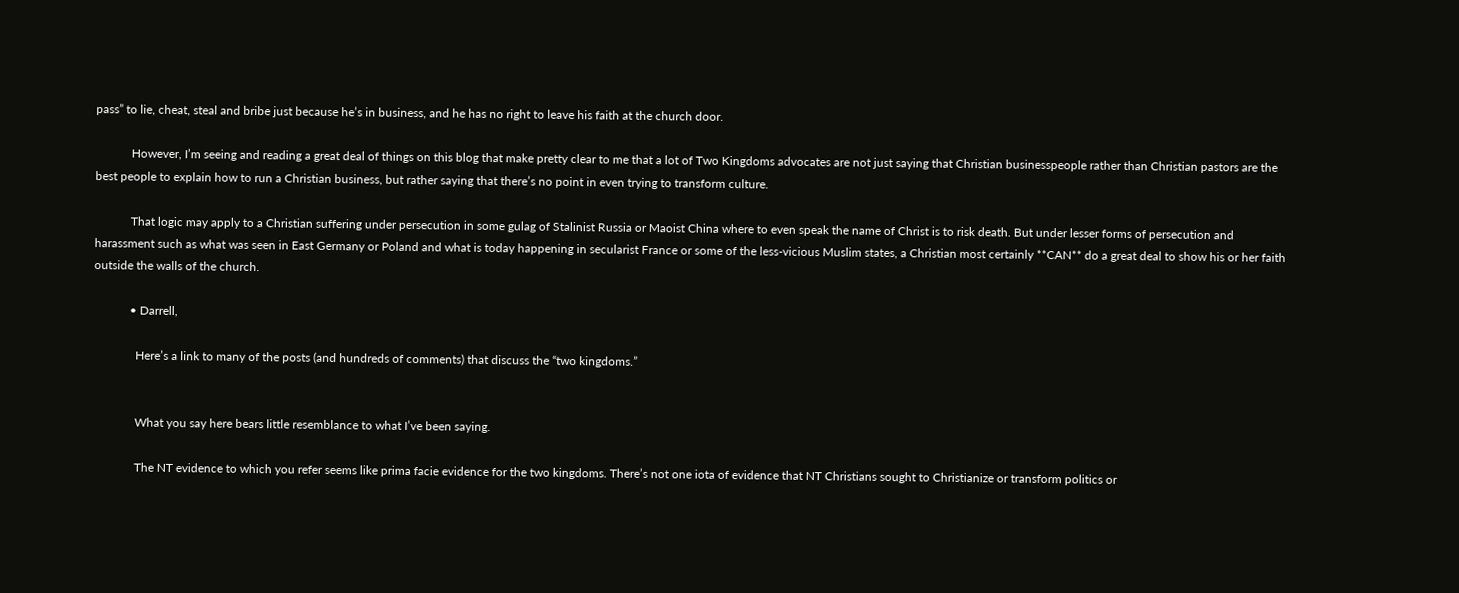pass” to lie, cheat, steal and bribe just because he’s in business, and he has no right to leave his faith at the church door.

            However, I’m seeing and reading a great deal of things on this blog that make pretty clear to me that a lot of Two Kingdoms advocates are not just saying that Christian businesspeople rather than Christian pastors are the best people to explain how to run a Christian business, but rather saying that there’s no point in even trying to transform culture.

            That logic may apply to a Christian suffering under persecution in some gulag of Stalinist Russia or Maoist China where to even speak the name of Christ is to risk death. But under lesser forms of persecution and harassment such as what was seen in East Germany or Poland and what is today happening in secularist France or some of the less-vicious Muslim states, a Christian most certainly **CAN** do a great deal to show his or her faith outside the walls of the church.

            • Darrell,

              Here’s a link to many of the posts (and hundreds of comments) that discuss the “two kingdoms.”


              What you say here bears little resemblance to what I’ve been saying.

              The NT evidence to which you refer seems like prima facie evidence for the two kingdoms. There’s not one iota of evidence that NT Christians sought to Christianize or transform politics or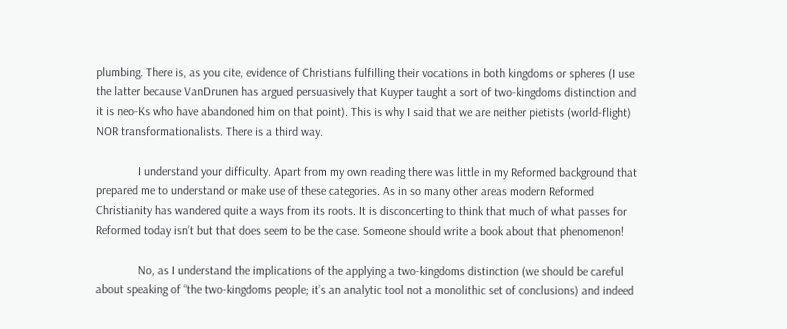plumbing. There is, as you cite, evidence of Christians fulfilling their vocations in both kingdoms or spheres (I use the latter because VanDrunen has argued persuasively that Kuyper taught a sort of two-kingdoms distinction and it is neo-Ks who have abandoned him on that point). This is why I said that we are neither pietists (world-flight) NOR transformationalists. There is a third way.

              I understand your difficulty. Apart from my own reading there was little in my Reformed background that prepared me to understand or make use of these categories. As in so many other areas modern Reformed Christianity has wandered quite a ways from its roots. It is disconcerting to think that much of what passes for Reformed today isn’t but that does seem to be the case. Someone should write a book about that phenomenon!

              No, as I understand the implications of the applying a two-kingdoms distinction (we should be careful about speaking of “the two-kingdoms people; it’s an analytic tool not a monolithic set of conclusions) and indeed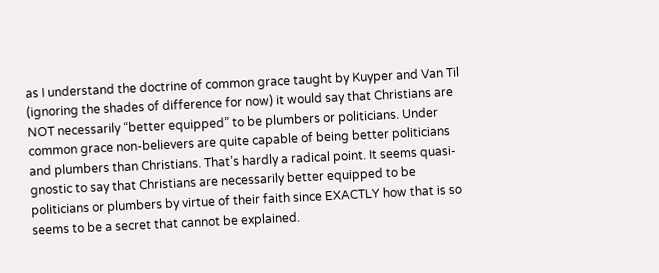as I understand the doctrine of common grace taught by Kuyper and Van Til (ignoring the shades of difference for now) it would say that Christians are NOT necessarily “better equipped” to be plumbers or politicians. Under common grace non-believers are quite capable of being better politicians and plumbers than Christians. That’s hardly a radical point. It seems quasi-gnostic to say that Christians are necessarily better equipped to be politicians or plumbers by virtue of their faith since EXACTLY how that is so seems to be a secret that cannot be explained.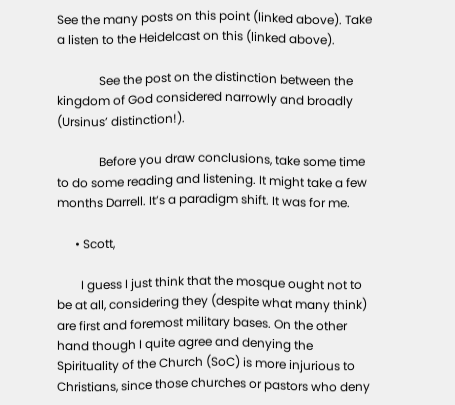See the many posts on this point (linked above). Take a listen to the Heidelcast on this (linked above).

              See the post on the distinction between the kingdom of God considered narrowly and broadly (Ursinus’ distinction!).

              Before you draw conclusions, take some time to do some reading and listening. It might take a few months Darrell. It’s a paradigm shift. It was for me.

      • Scott,

        I guess I just think that the mosque ought not to be at all, considering they (despite what many think) are first and foremost military bases. On the other hand though I quite agree and denying the Spirituality of the Church (SoC) is more injurious to Christians, since those churches or pastors who deny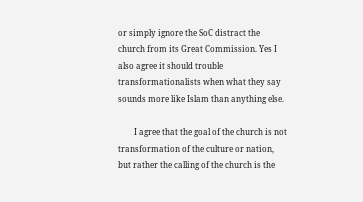or simply ignore the SoC distract the church from its Great Commission. Yes I also agree it should trouble transformationalists when what they say sounds more like Islam than anything else.

        I agree that the goal of the church is not transformation of the culture or nation, but rather the calling of the church is the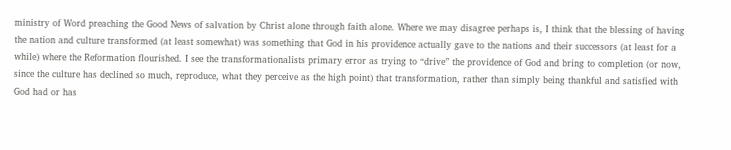ministry of Word preaching the Good News of salvation by Christ alone through faith alone. Where we may disagree perhaps is, I think that the blessing of having the nation and culture transformed (at least somewhat) was something that God in his providence actually gave to the nations and their successors (at least for a while) where the Reformation flourished. I see the transformationalists primary error as trying to “drive” the providence of God and bring to completion (or now, since the culture has declined so much, reproduce, what they perceive as the high point) that transformation, rather than simply being thankful and satisfied with God had or has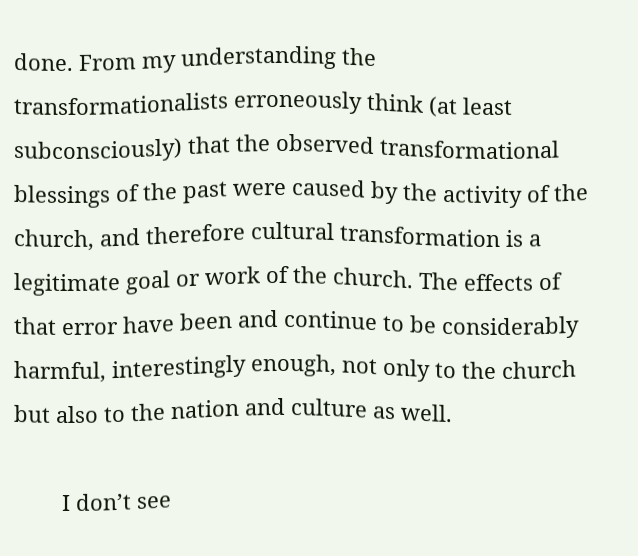done. From my understanding the transformationalists erroneously think (at least subconsciously) that the observed transformational blessings of the past were caused by the activity of the church, and therefore cultural transformation is a legitimate goal or work of the church. The effects of that error have been and continue to be considerably harmful, interestingly enough, not only to the church but also to the nation and culture as well.

        I don’t see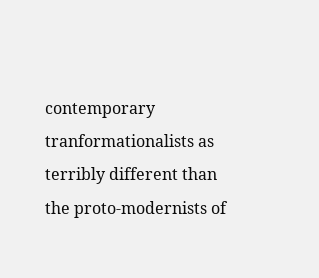contemporary tranformationalists as terribly different than the proto-modernists of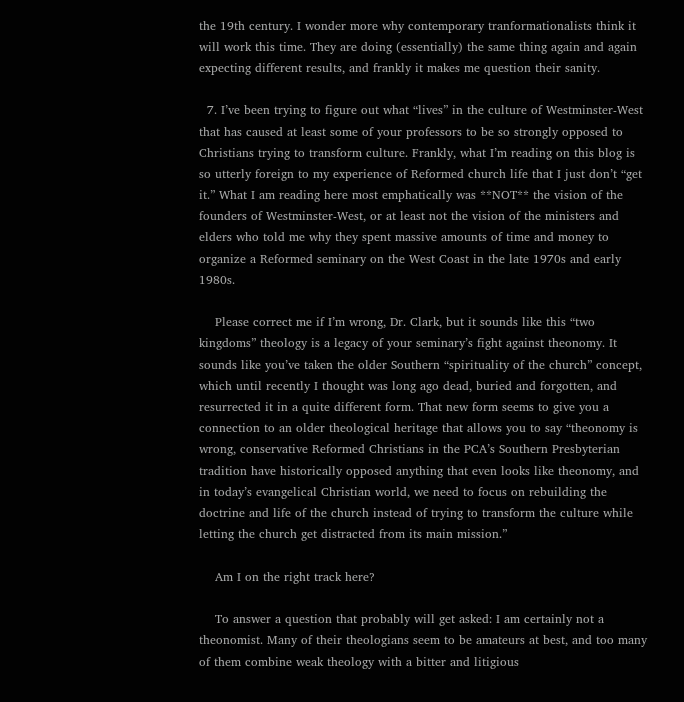the 19th century. I wonder more why contemporary tranformationalists think it will work this time. They are doing (essentially) the same thing again and again expecting different results, and frankly it makes me question their sanity.

  7. I’ve been trying to figure out what “lives” in the culture of Westminster-West that has caused at least some of your professors to be so strongly opposed to Christians trying to transform culture. Frankly, what I’m reading on this blog is so utterly foreign to my experience of Reformed church life that I just don’t “get it.” What I am reading here most emphatically was **NOT** the vision of the founders of Westminster-West, or at least not the vision of the ministers and elders who told me why they spent massive amounts of time and money to organize a Reformed seminary on the West Coast in the late 1970s and early 1980s.

    Please correct me if I’m wrong, Dr. Clark, but it sounds like this “two kingdoms” theology is a legacy of your seminary’s fight against theonomy. It sounds like you’ve taken the older Southern “spirituality of the church” concept, which until recently I thought was long ago dead, buried and forgotten, and resurrected it in a quite different form. That new form seems to give you a connection to an older theological heritage that allows you to say “theonomy is wrong, conservative Reformed Christians in the PCA’s Southern Presbyterian tradition have historically opposed anything that even looks like theonomy, and in today’s evangelical Christian world, we need to focus on rebuilding the doctrine and life of the church instead of trying to transform the culture while letting the church get distracted from its main mission.”

    Am I on the right track here?

    To answer a question that probably will get asked: I am certainly not a theonomist. Many of their theologians seem to be amateurs at best, and too many of them combine weak theology with a bitter and litigious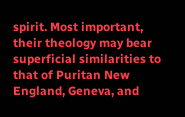spirit. Most important, their theology may bear superficial similarities to that of Puritan New England, Geneva, and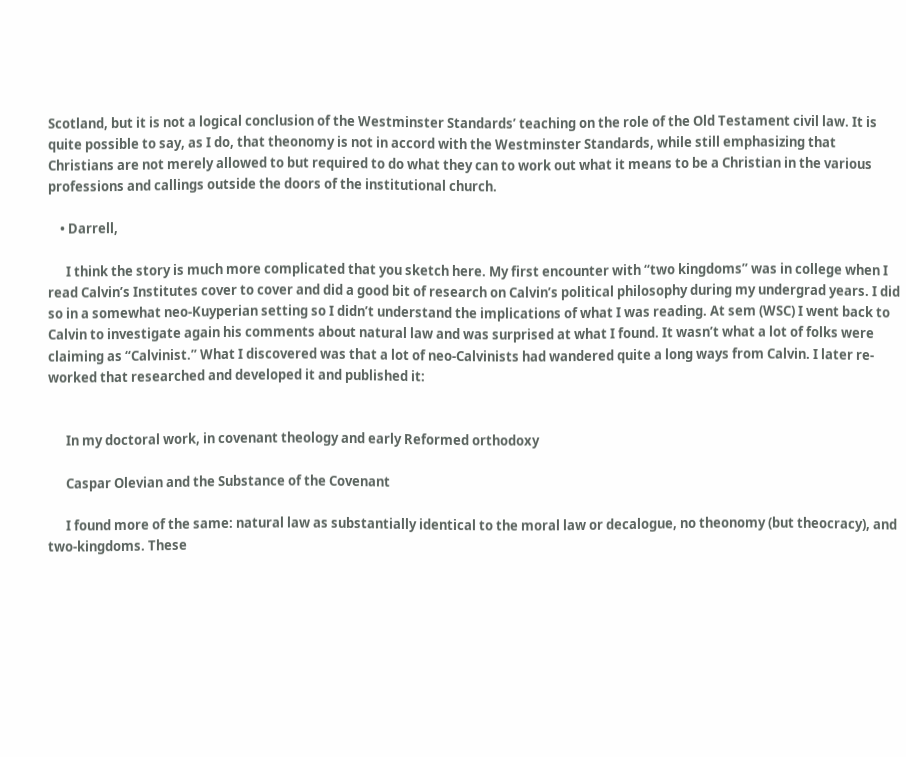Scotland, but it is not a logical conclusion of the Westminster Standards’ teaching on the role of the Old Testament civil law. It is quite possible to say, as I do, that theonomy is not in accord with the Westminster Standards, while still emphasizing that Christians are not merely allowed to but required to do what they can to work out what it means to be a Christian in the various professions and callings outside the doors of the institutional church.

    • Darrell,

      I think the story is much more complicated that you sketch here. My first encounter with “two kingdoms” was in college when I read Calvin’s Institutes cover to cover and did a good bit of research on Calvin’s political philosophy during my undergrad years. I did so in a somewhat neo-Kuyperian setting so I didn’t understand the implications of what I was reading. At sem (WSC) I went back to Calvin to investigate again his comments about natural law and was surprised at what I found. It wasn’t what a lot of folks were claiming as “Calvinist.” What I discovered was that a lot of neo-Calvinists had wandered quite a long ways from Calvin. I later re-worked that researched and developed it and published it:


      In my doctoral work, in covenant theology and early Reformed orthodoxy

      Caspar Olevian and the Substance of the Covenant

      I found more of the same: natural law as substantially identical to the moral law or decalogue, no theonomy (but theocracy), and two-kingdoms. These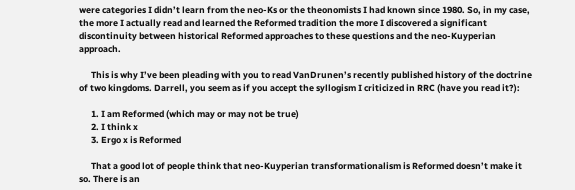were categories I didn’t learn from the neo-Ks or the theonomists I had known since 1980. So, in my case, the more I actually read and learned the Reformed tradition the more I discovered a significant discontinuity between historical Reformed approaches to these questions and the neo-Kuyperian approach.

      This is why I’ve been pleading with you to read VanDrunen’s recently published history of the doctrine of two kingdoms. Darrell, you seem as if you accept the syllogism I criticized in RRC (have you read it?):

      1. I am Reformed (which may or may not be true)
      2. I think x
      3. Ergo x is Reformed

      That a good lot of people think that neo-Kuyperian transformationalism is Reformed doesn’t make it so. There is an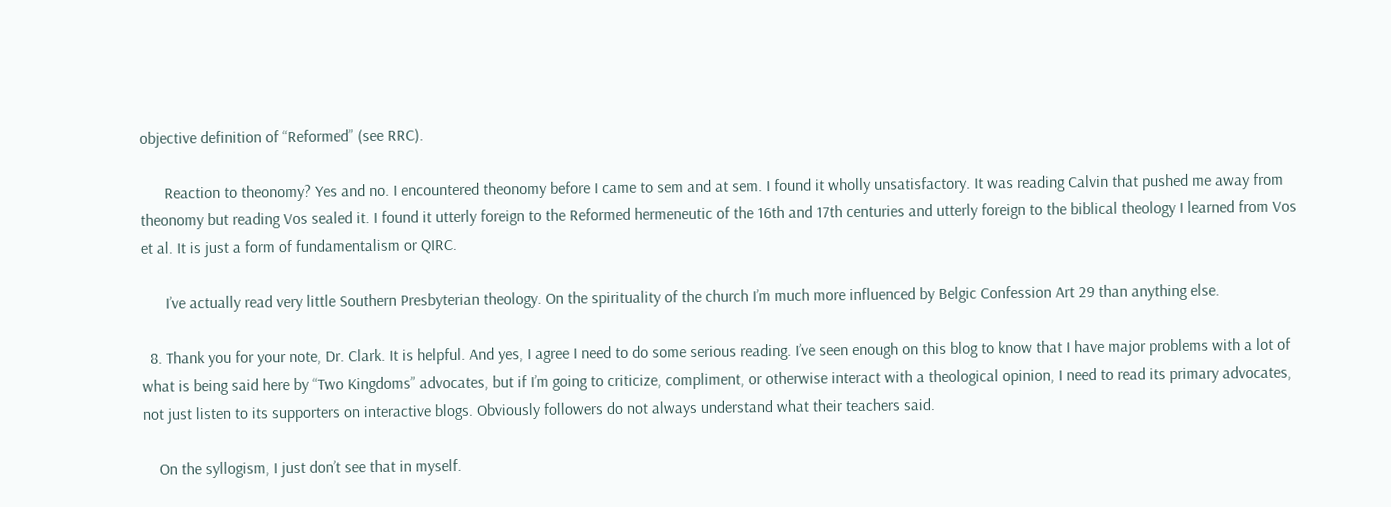objective definition of “Reformed” (see RRC).

      Reaction to theonomy? Yes and no. I encountered theonomy before I came to sem and at sem. I found it wholly unsatisfactory. It was reading Calvin that pushed me away from theonomy but reading Vos sealed it. I found it utterly foreign to the Reformed hermeneutic of the 16th and 17th centuries and utterly foreign to the biblical theology I learned from Vos et al. It is just a form of fundamentalism or QIRC.

      I’ve actually read very little Southern Presbyterian theology. On the spirituality of the church I’m much more influenced by Belgic Confession Art 29 than anything else.

  8. Thank you for your note, Dr. Clark. It is helpful. And yes, I agree I need to do some serious reading. I’ve seen enough on this blog to know that I have major problems with a lot of what is being said here by “Two Kingdoms” advocates, but if I’m going to criticize, compliment, or otherwise interact with a theological opinion, I need to read its primary advocates, not just listen to its supporters on interactive blogs. Obviously followers do not always understand what their teachers said.

    On the syllogism, I just don’t see that in myself.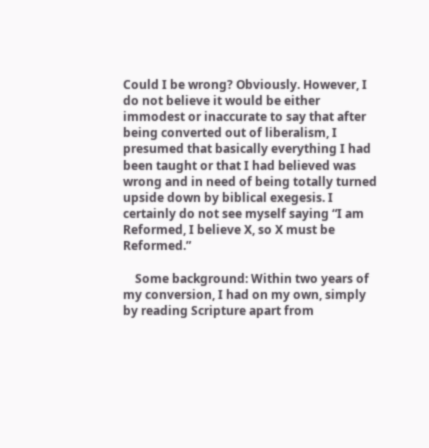Could I be wrong? Obviously. However, I do not believe it would be either immodest or inaccurate to say that after being converted out of liberalism, I presumed that basically everything I had been taught or that I had believed was wrong and in need of being totally turned upside down by biblical exegesis. I certainly do not see myself saying “I am Reformed, I believe X, so X must be Reformed.”

    Some background: Within two years of my conversion, I had on my own, simply by reading Scripture apart from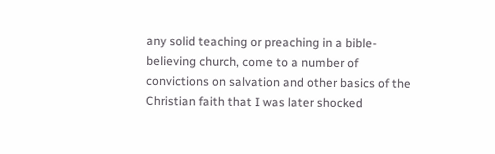any solid teaching or preaching in a bible-believing church, come to a number of convictions on salvation and other basics of the Christian faith that I was later shocked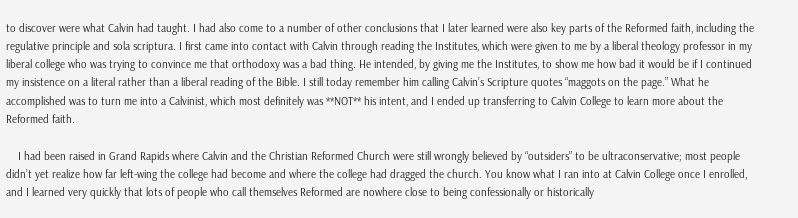to discover were what Calvin had taught. I had also come to a number of other conclusions that I later learned were also key parts of the Reformed faith, including the regulative principle and sola scriptura. I first came into contact with Calvin through reading the Institutes, which were given to me by a liberal theology professor in my liberal college who was trying to convince me that orthodoxy was a bad thing. He intended, by giving me the Institutes, to show me how bad it would be if I continued my insistence on a literal rather than a liberal reading of the Bible. I still today remember him calling Calvin’s Scripture quotes “maggots on the page.” What he accomplished was to turn me into a Calvinist, which most definitely was **NOT** his intent, and I ended up transferring to Calvin College to learn more about the Reformed faith.

    I had been raised in Grand Rapids where Calvin and the Christian Reformed Church were still wrongly believed by “outsiders” to be ultraconservative; most people didn’t yet realize how far left-wing the college had become and where the college had dragged the church. You know what I ran into at Calvin College once I enrolled, and I learned very quickly that lots of people who call themselves Reformed are nowhere close to being confessionally or historically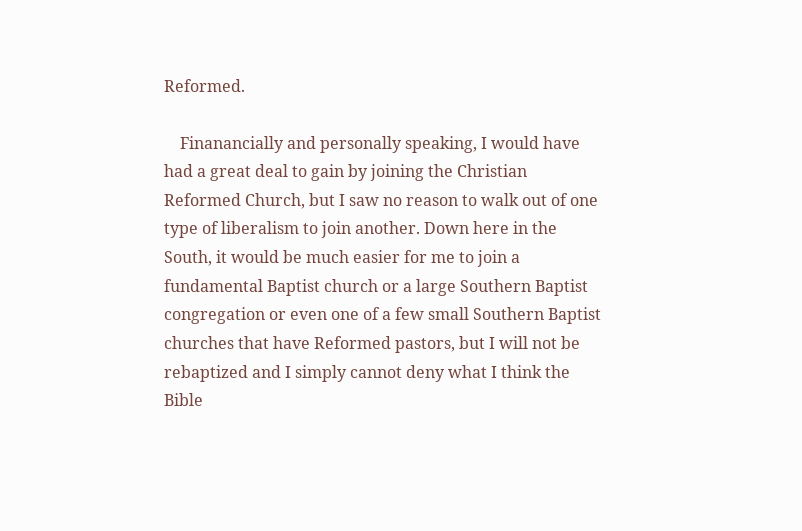Reformed.

    Finanancially and personally speaking, I would have had a great deal to gain by joining the Christian Reformed Church, but I saw no reason to walk out of one type of liberalism to join another. Down here in the South, it would be much easier for me to join a fundamental Baptist church or a large Southern Baptist congregation or even one of a few small Southern Baptist churches that have Reformed pastors, but I will not be rebaptized and I simply cannot deny what I think the Bible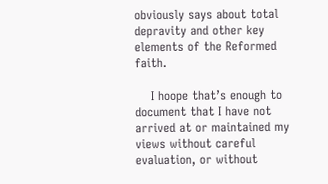obviously says about total depravity and other key elements of the Reformed faith.

    I hoope that’s enough to document that I have not arrived at or maintained my views without careful evaluation, or without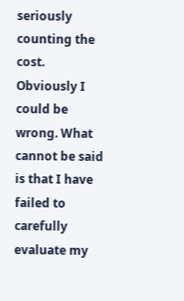seriously counting the cost. Obviously I could be wrong. What cannot be said is that I have failed to carefully evaluate my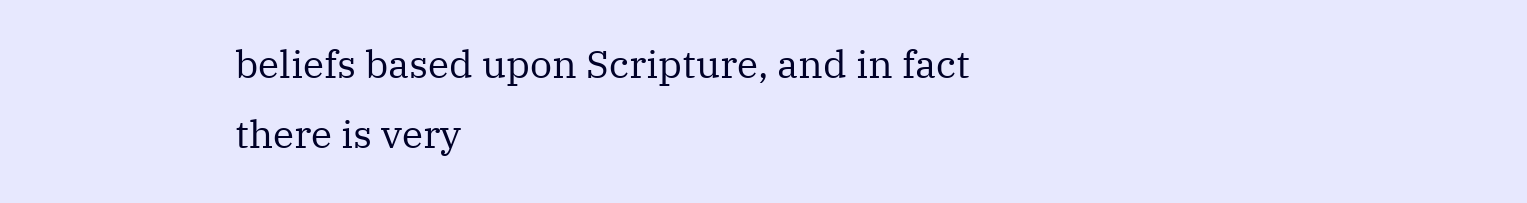beliefs based upon Scripture, and in fact there is very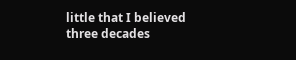little that I believed three decades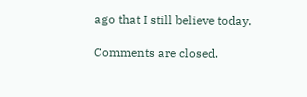ago that I still believe today.

Comments are closed.